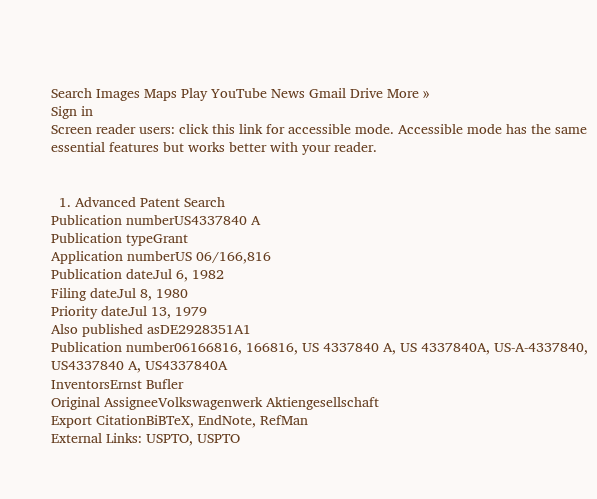Search Images Maps Play YouTube News Gmail Drive More »
Sign in
Screen reader users: click this link for accessible mode. Accessible mode has the same essential features but works better with your reader.


  1. Advanced Patent Search
Publication numberUS4337840 A
Publication typeGrant
Application numberUS 06/166,816
Publication dateJul 6, 1982
Filing dateJul 8, 1980
Priority dateJul 13, 1979
Also published asDE2928351A1
Publication number06166816, 166816, US 4337840 A, US 4337840A, US-A-4337840, US4337840 A, US4337840A
InventorsErnst Bufler
Original AssigneeVolkswagenwerk Aktiengesellschaft
Export CitationBiBTeX, EndNote, RefMan
External Links: USPTO, USPTO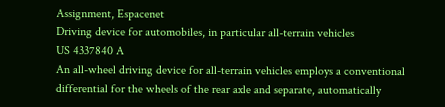Assignment, Espacenet
Driving device for automobiles, in particular all-terrain vehicles
US 4337840 A
An all-wheel driving device for all-terrain vehicles employs a conventional differential for the wheels of the rear axle and separate, automatically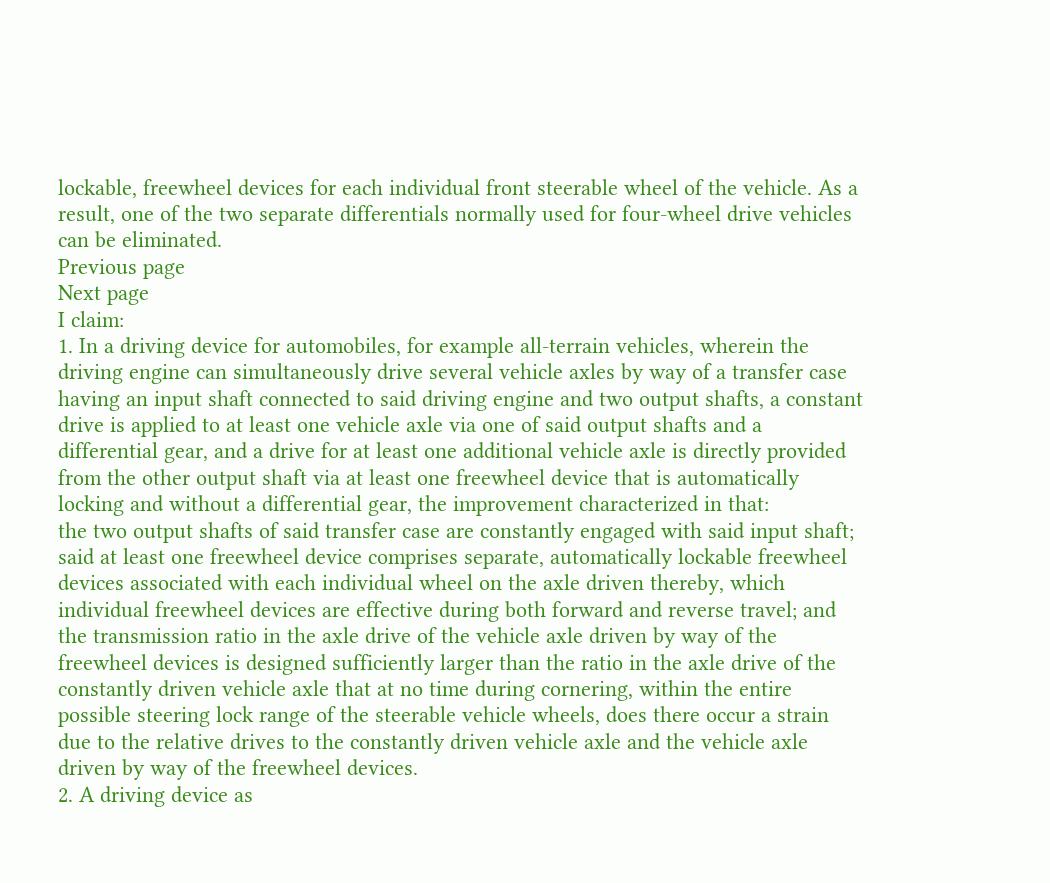lockable, freewheel devices for each individual front steerable wheel of the vehicle. As a result, one of the two separate differentials normally used for four-wheel drive vehicles can be eliminated.
Previous page
Next page
I claim:
1. In a driving device for automobiles, for example all-terrain vehicles, wherein the driving engine can simultaneously drive several vehicle axles by way of a transfer case having an input shaft connected to said driving engine and two output shafts, a constant drive is applied to at least one vehicle axle via one of said output shafts and a differential gear, and a drive for at least one additional vehicle axle is directly provided from the other output shaft via at least one freewheel device that is automatically locking and without a differential gear, the improvement characterized in that:
the two output shafts of said transfer case are constantly engaged with said input shaft;
said at least one freewheel device comprises separate, automatically lockable freewheel devices associated with each individual wheel on the axle driven thereby, which individual freewheel devices are effective during both forward and reverse travel; and
the transmission ratio in the axle drive of the vehicle axle driven by way of the freewheel devices is designed sufficiently larger than the ratio in the axle drive of the constantly driven vehicle axle that at no time during cornering, within the entire possible steering lock range of the steerable vehicle wheels, does there occur a strain due to the relative drives to the constantly driven vehicle axle and the vehicle axle driven by way of the freewheel devices.
2. A driving device as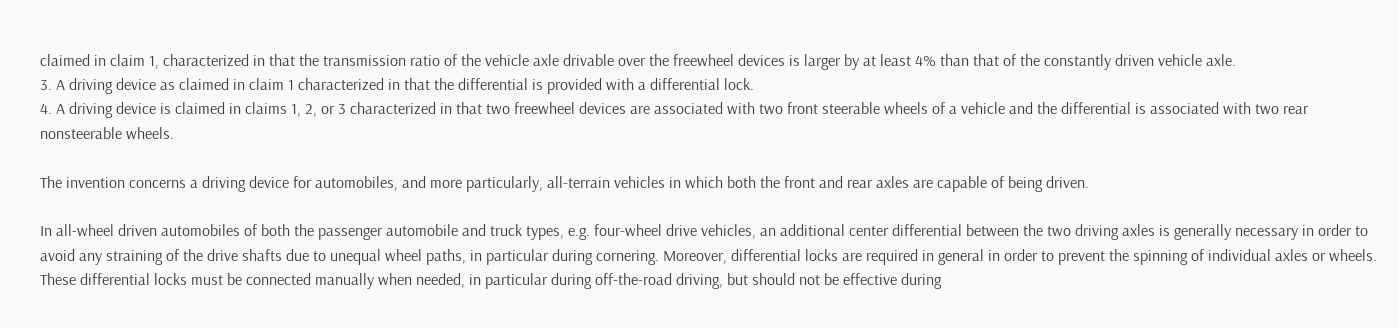claimed in claim 1, characterized in that the transmission ratio of the vehicle axle drivable over the freewheel devices is larger by at least 4% than that of the constantly driven vehicle axle.
3. A driving device as claimed in claim 1 characterized in that the differential is provided with a differential lock.
4. A driving device is claimed in claims 1, 2, or 3 characterized in that two freewheel devices are associated with two front steerable wheels of a vehicle and the differential is associated with two rear nonsteerable wheels.

The invention concerns a driving device for automobiles, and more particularly, all-terrain vehicles in which both the front and rear axles are capable of being driven.

In all-wheel driven automobiles of both the passenger automobile and truck types, e.g. four-wheel drive vehicles, an additional center differential between the two driving axles is generally necessary in order to avoid any straining of the drive shafts due to unequal wheel paths, in particular during cornering. Moreover, differential locks are required in general in order to prevent the spinning of individual axles or wheels. These differential locks must be connected manually when needed, in particular during off-the-road driving, but should not be effective during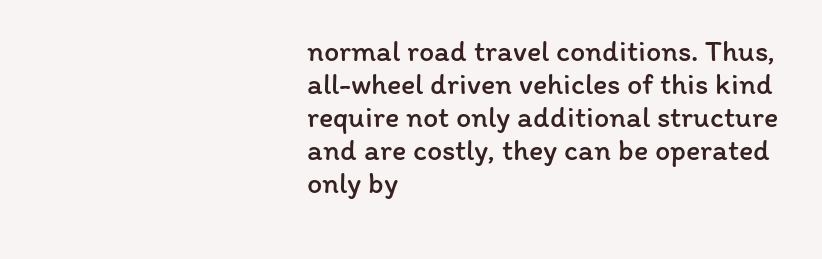normal road travel conditions. Thus, all-wheel driven vehicles of this kind require not only additional structure and are costly, they can be operated only by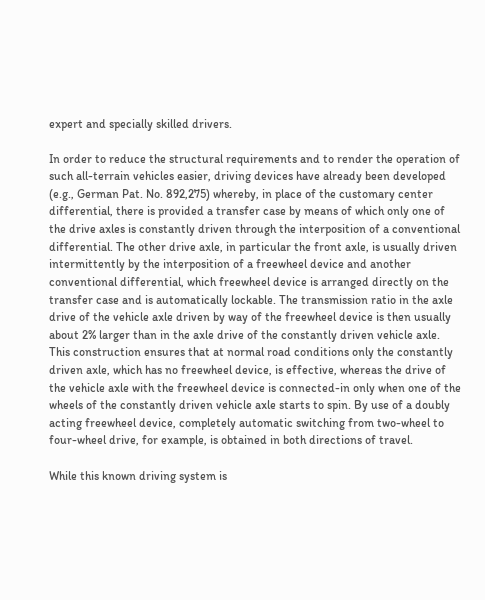expert and specially skilled drivers.

In order to reduce the structural requirements and to render the operation of such all-terrain vehicles easier, driving devices have already been developed (e.g., German Pat. No. 892,275) whereby, in place of the customary center differential, there is provided a transfer case by means of which only one of the drive axles is constantly driven through the interposition of a conventional differential. The other drive axle, in particular the front axle, is usually driven intermittently by the interposition of a freewheel device and another conventional differential, which freewheel device is arranged directly on the transfer case and is automatically lockable. The transmission ratio in the axle drive of the vehicle axle driven by way of the freewheel device is then usually about 2% larger than in the axle drive of the constantly driven vehicle axle. This construction ensures that at normal road conditions only the constantly driven axle, which has no freewheel device, is effective, whereas the drive of the vehicle axle with the freewheel device is connected-in only when one of the wheels of the constantly driven vehicle axle starts to spin. By use of a doubly acting freewheel device, completely automatic switching from two-wheel to four-wheel drive, for example, is obtained in both directions of travel.

While this known driving system is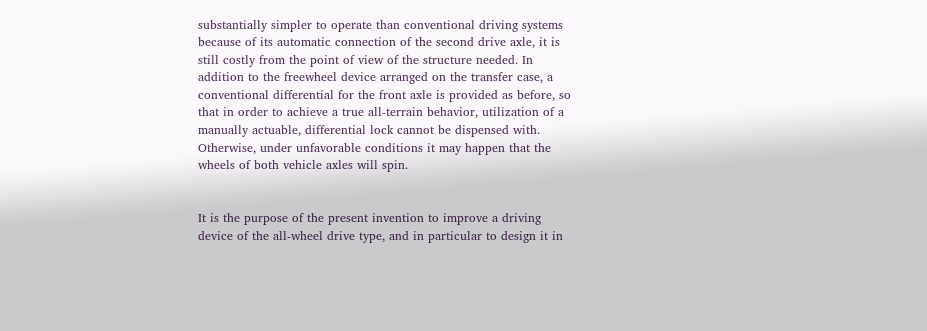substantially simpler to operate than conventional driving systems because of its automatic connection of the second drive axle, it is still costly from the point of view of the structure needed. In addition to the freewheel device arranged on the transfer case, a conventional differential for the front axle is provided as before, so that in order to achieve a true all-terrain behavior, utilization of a manually actuable, differential lock cannot be dispensed with. Otherwise, under unfavorable conditions it may happen that the wheels of both vehicle axles will spin.


It is the purpose of the present invention to improve a driving device of the all-wheel drive type, and in particular to design it in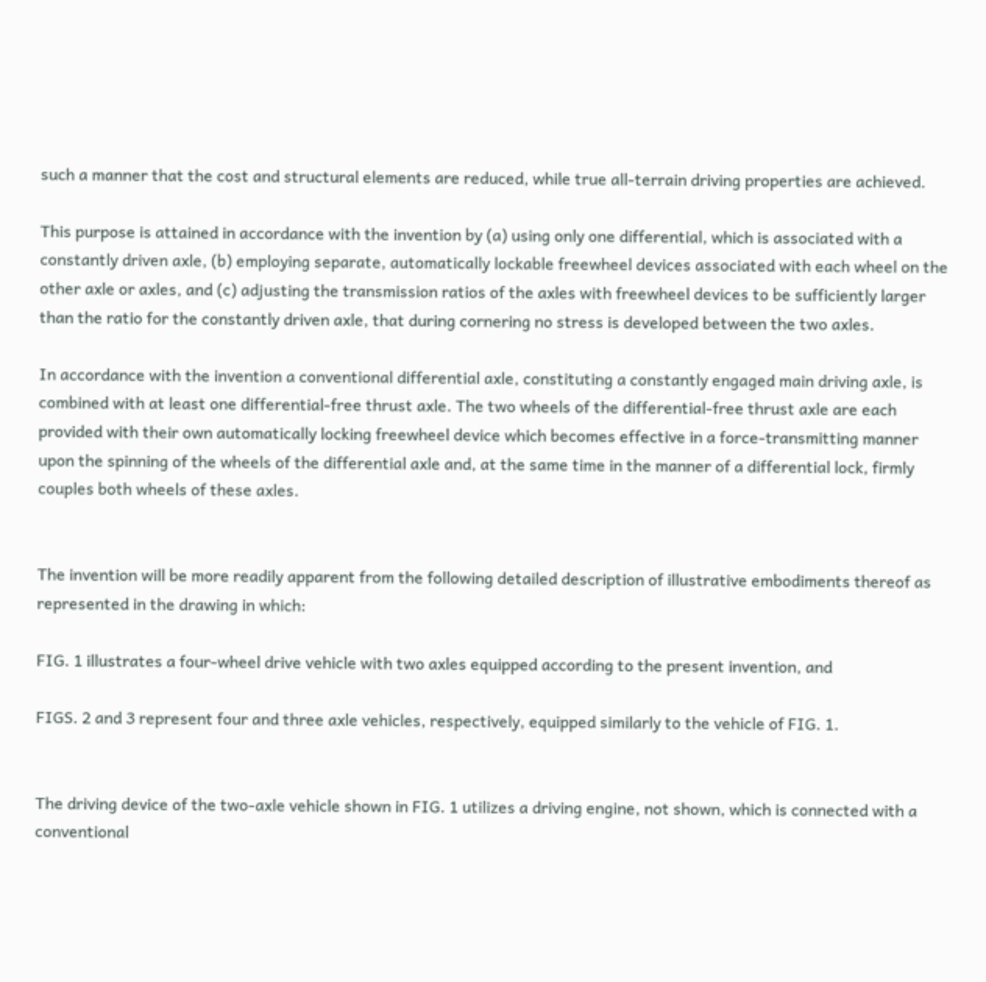such a manner that the cost and structural elements are reduced, while true all-terrain driving properties are achieved.

This purpose is attained in accordance with the invention by (a) using only one differential, which is associated with a constantly driven axle, (b) employing separate, automatically lockable freewheel devices associated with each wheel on the other axle or axles, and (c) adjusting the transmission ratios of the axles with freewheel devices to be sufficiently larger than the ratio for the constantly driven axle, that during cornering no stress is developed between the two axles.

In accordance with the invention a conventional differential axle, constituting a constantly engaged main driving axle, is combined with at least one differential-free thrust axle. The two wheels of the differential-free thrust axle are each provided with their own automatically locking freewheel device which becomes effective in a force-transmitting manner upon the spinning of the wheels of the differential axle and, at the same time in the manner of a differential lock, firmly couples both wheels of these axles.


The invention will be more readily apparent from the following detailed description of illustrative embodiments thereof as represented in the drawing in which:

FIG. 1 illustrates a four-wheel drive vehicle with two axles equipped according to the present invention, and

FIGS. 2 and 3 represent four and three axle vehicles, respectively, equipped similarly to the vehicle of FIG. 1.


The driving device of the two-axle vehicle shown in FIG. 1 utilizes a driving engine, not shown, which is connected with a conventional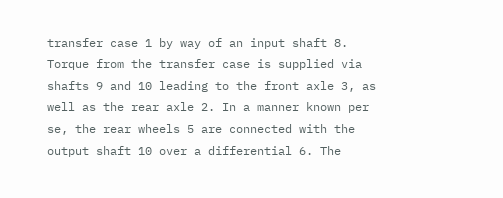transfer case 1 by way of an input shaft 8. Torque from the transfer case is supplied via shafts 9 and 10 leading to the front axle 3, as well as the rear axle 2. In a manner known per se, the rear wheels 5 are connected with the output shaft 10 over a differential 6. The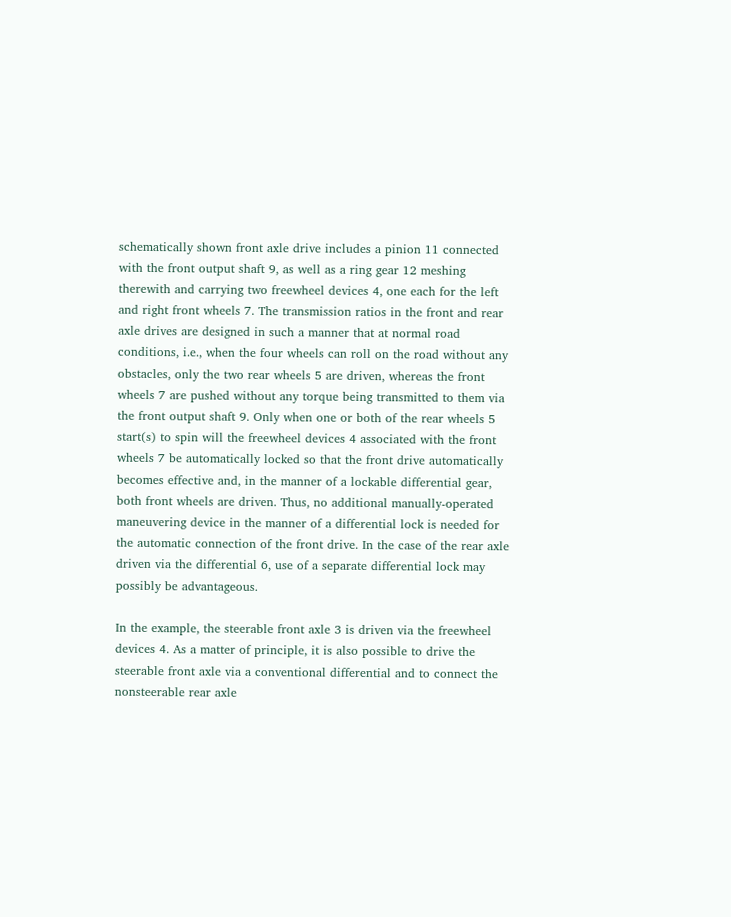schematically shown front axle drive includes a pinion 11 connected with the front output shaft 9, as well as a ring gear 12 meshing therewith and carrying two freewheel devices 4, one each for the left and right front wheels 7. The transmission ratios in the front and rear axle drives are designed in such a manner that at normal road conditions, i.e., when the four wheels can roll on the road without any obstacles, only the two rear wheels 5 are driven, whereas the front wheels 7 are pushed without any torque being transmitted to them via the front output shaft 9. Only when one or both of the rear wheels 5 start(s) to spin will the freewheel devices 4 associated with the front wheels 7 be automatically locked so that the front drive automatically becomes effective and, in the manner of a lockable differential gear, both front wheels are driven. Thus, no additional manually-operated maneuvering device in the manner of a differential lock is needed for the automatic connection of the front drive. In the case of the rear axle driven via the differential 6, use of a separate differential lock may possibly be advantageous.

In the example, the steerable front axle 3 is driven via the freewheel devices 4. As a matter of principle, it is also possible to drive the steerable front axle via a conventional differential and to connect the nonsteerable rear axle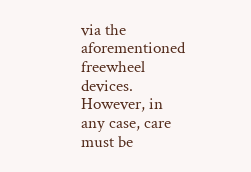via the aforementioned freewheel devices. However, in any case, care must be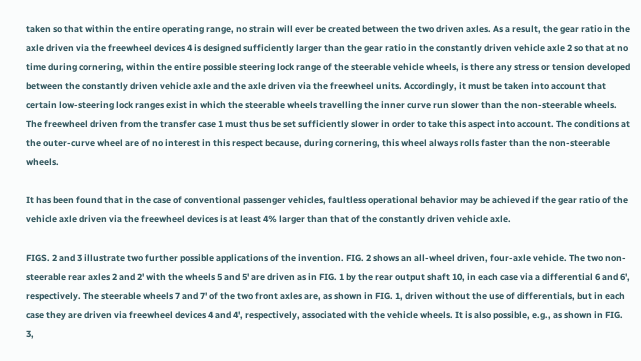taken so that within the entire operating range, no strain will ever be created between the two driven axles. As a result, the gear ratio in the axle driven via the freewheel devices 4 is designed sufficiently larger than the gear ratio in the constantly driven vehicle axle 2 so that at no time during cornering, within the entire possible steering lock range of the steerable vehicle wheels, is there any stress or tension developed between the constantly driven vehicle axle and the axle driven via the freewheel units. Accordingly, it must be taken into account that certain low-steering lock ranges exist in which the steerable wheels travelling the inner curve run slower than the non-steerable wheels. The freewheel driven from the transfer case 1 must thus be set sufficiently slower in order to take this aspect into account. The conditions at the outer-curve wheel are of no interest in this respect because, during cornering, this wheel always rolls faster than the non-steerable wheels.

It has been found that in the case of conventional passenger vehicles, faultless operational behavior may be achieved if the gear ratio of the vehicle axle driven via the freewheel devices is at least 4% larger than that of the constantly driven vehicle axle.

FIGS. 2 and 3 illustrate two further possible applications of the invention. FIG. 2 shows an all-wheel driven, four-axle vehicle. The two non-steerable rear axles 2 and 2' with the wheels 5 and 5' are driven as in FIG. 1 by the rear output shaft 10, in each case via a differential 6 and 6', respectively. The steerable wheels 7 and 7' of the two front axles are, as shown in FIG. 1, driven without the use of differentials, but in each case they are driven via freewheel devices 4 and 4', respectively, associated with the vehicle wheels. It is also possible, e.g., as shown in FIG. 3,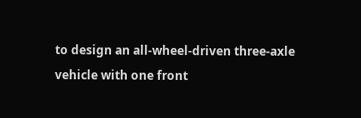to design an all-wheel-driven three-axle vehicle with one front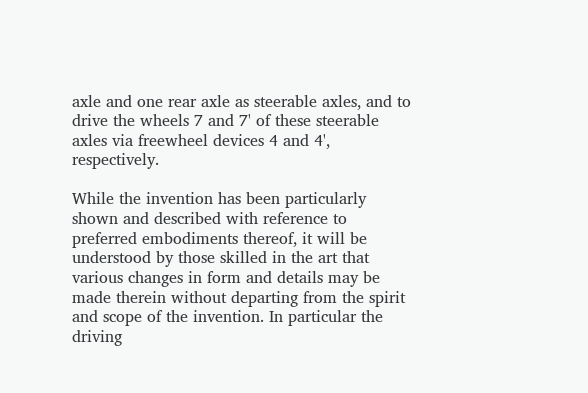axle and one rear axle as steerable axles, and to drive the wheels 7 and 7' of these steerable axles via freewheel devices 4 and 4', respectively.

While the invention has been particularly shown and described with reference to preferred embodiments thereof, it will be understood by those skilled in the art that various changes in form and details may be made therein without departing from the spirit and scope of the invention. In particular the driving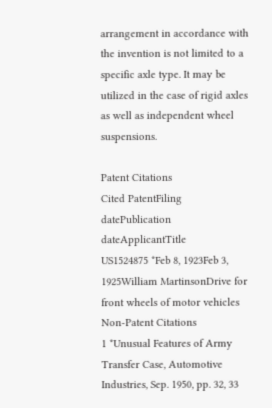arrangement in accordance with the invention is not limited to a specific axle type. It may be utilized in the case of rigid axles as well as independent wheel suspensions.

Patent Citations
Cited PatentFiling datePublication dateApplicantTitle
US1524875 *Feb 8, 1923Feb 3, 1925William MartinsonDrive for front wheels of motor vehicles
Non-Patent Citations
1 *Unusual Features of Army Transfer Case, Automotive Industries, Sep. 1950, pp. 32, 33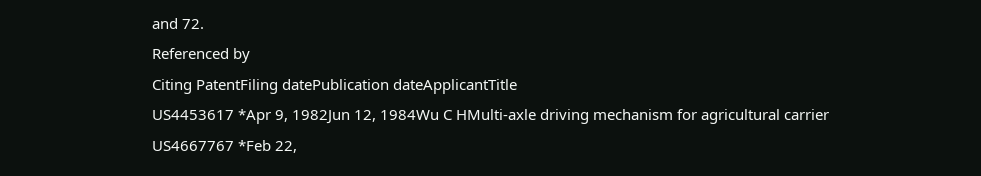and 72.
Referenced by
Citing PatentFiling datePublication dateApplicantTitle
US4453617 *Apr 9, 1982Jun 12, 1984Wu C HMulti-axle driving mechanism for agricultural carrier
US4667767 *Feb 22,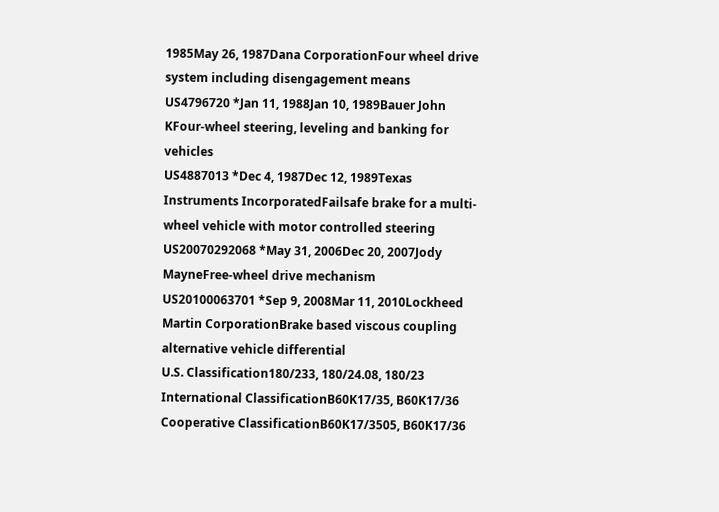1985May 26, 1987Dana CorporationFour wheel drive system including disengagement means
US4796720 *Jan 11, 1988Jan 10, 1989Bauer John KFour-wheel steering, leveling and banking for vehicles
US4887013 *Dec 4, 1987Dec 12, 1989Texas Instruments IncorporatedFailsafe brake for a multi-wheel vehicle with motor controlled steering
US20070292068 *May 31, 2006Dec 20, 2007Jody MayneFree-wheel drive mechanism
US20100063701 *Sep 9, 2008Mar 11, 2010Lockheed Martin CorporationBrake based viscous coupling alternative vehicle differential
U.S. Classification180/233, 180/24.08, 180/23
International ClassificationB60K17/35, B60K17/36
Cooperative ClassificationB60K17/3505, B60K17/36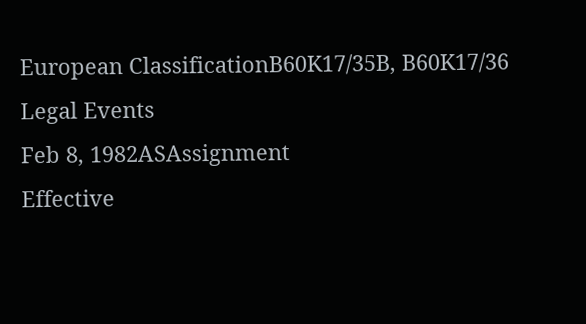European ClassificationB60K17/35B, B60K17/36
Legal Events
Feb 8, 1982ASAssignment
Effective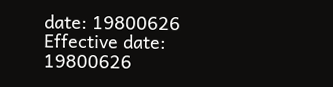date: 19800626
Effective date: 19800626